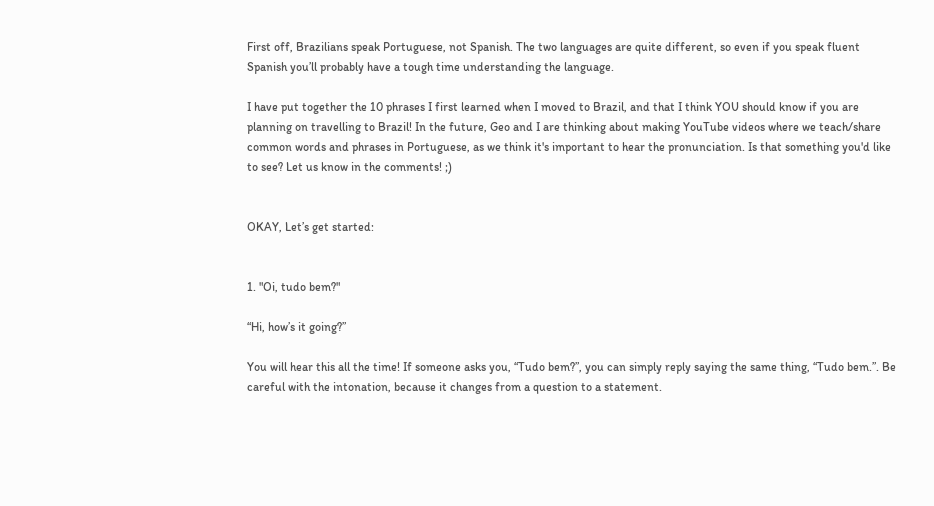First off, Brazilians speak Portuguese, not Spanish. The two languages are quite different, so even if you speak fluent Spanish you’ll probably have a tough time understanding the language.

I have put together the 10 phrases I first learned when I moved to Brazil, and that I think YOU should know if you are planning on travelling to Brazil! In the future, Geo and I are thinking about making YouTube videos where we teach/share common words and phrases in Portuguese, as we think it's important to hear the pronunciation. Is that something you'd like to see? Let us know in the comments! ;)


OKAY, Let’s get started:


1. "Oi, tudo bem?"

“Hi, how’s it going?”

You will hear this all the time! If someone asks you, “Tudo bem?”, you can simply reply saying the same thing, “Tudo bem.”. Be careful with the intonation, because it changes from a question to a statement.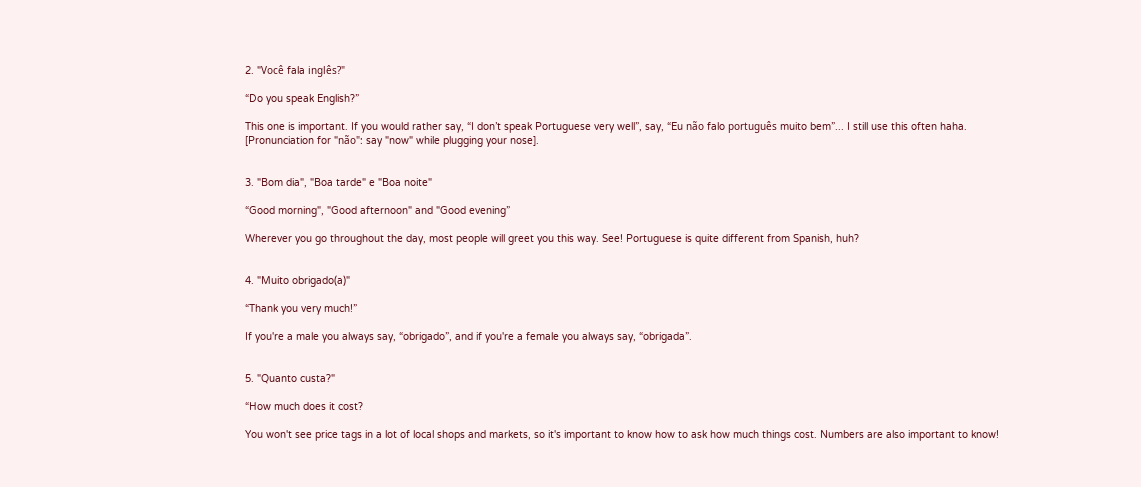2. "Você fala inglês?"

“Do you speak English?”

This one is important. If you would rather say, “I don’t speak Portuguese very well”, say, “Eu não falo português muito bem”... I still use this often haha. [Pronunciation for "não": say "now" while plugging your nose].


3. "Bom dia", "Boa tarde" e "Boa noite"

“Good morning", "Good afternoon" and "Good evening”

Wherever you go throughout the day, most people will greet you this way. See! Portuguese is quite different from Spanish, huh?


4. "Muito obrigado(a)"

“Thank you very much!”

If you're a male you always say, “obrigado”, and if you're a female you always say, “obrigada”.


5. "Quanto custa?"

“How much does it cost?

You won't see price tags in a lot of local shops and markets, so it's important to know how to ask how much things cost. Numbers are also important to know!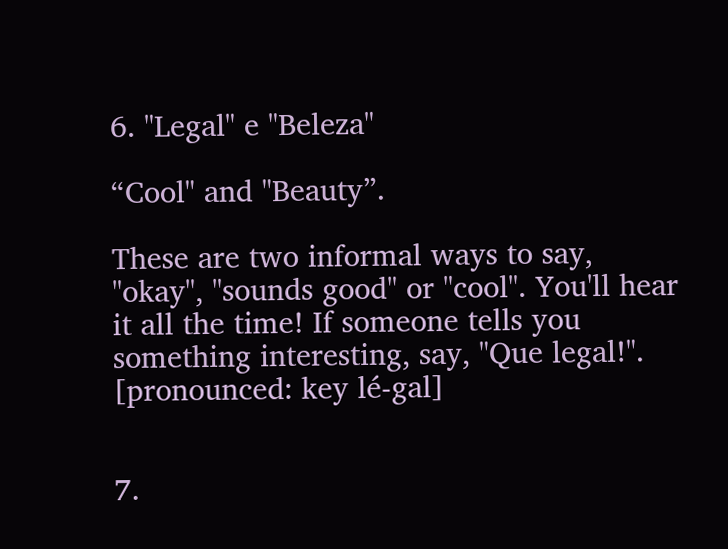6. "Legal" e "Beleza"

“Cool" and "Beauty”.

These are two informal ways to say, "okay", "sounds good" or "cool". You'll hear it all the time! If someone tells you something interesting, say, "Que legal!". [pronounced: key lé-gal]


7.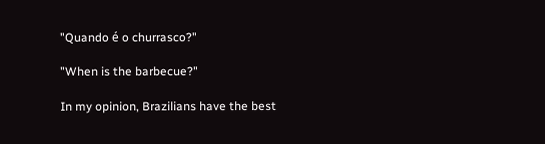"Quando é o churrasco?"

"When is the barbecue?"

In my opinion, Brazilians have the best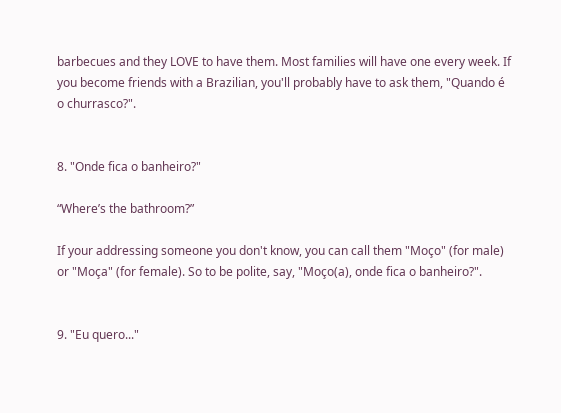barbecues and they LOVE to have them. Most families will have one every week. If you become friends with a Brazilian, you'll probably have to ask them, "Quando é o churrasco?".


8. "Onde fica o banheiro?"

“Where’s the bathroom?”

If your addressing someone you don't know, you can call them "Moço" (for male) or "Moça" (for female). So to be polite, say, "Moço(a), onde fica o banheiro?".


9. "Eu quero..."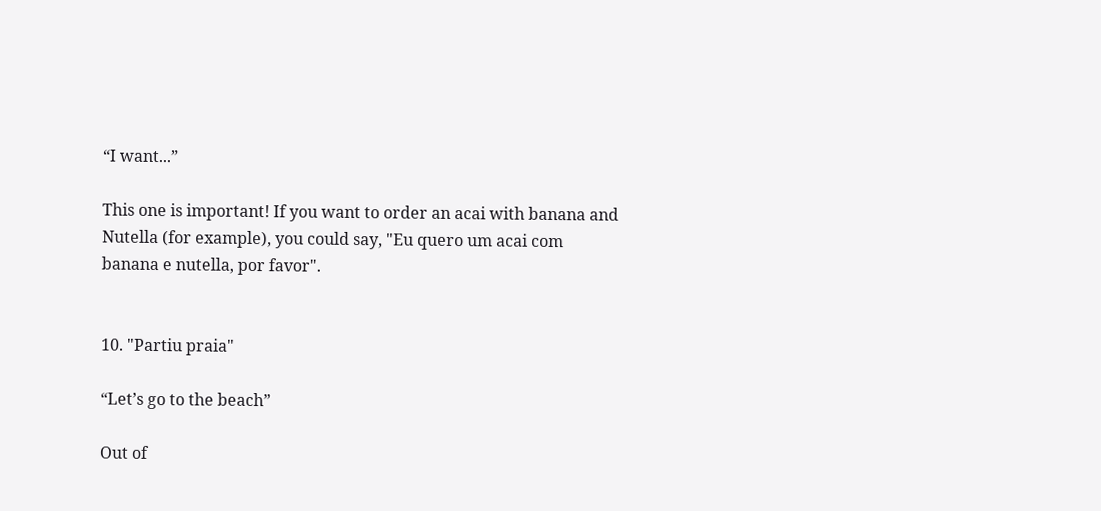“I want...”

This one is important! If you want to order an acai with banana and Nutella (for example), you could say, "Eu quero um acai com banana e nutella, por favor".


10. "Partiu praia"

“Let’s go to the beach”

Out of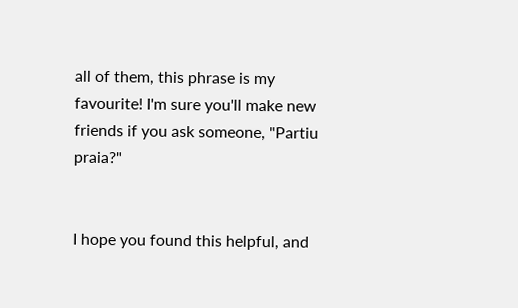all of them, this phrase is my favourite! I'm sure you'll make new friends if you ask someone, "Partiu praia?"


I hope you found this helpful, and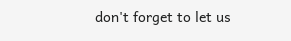don't forget to let us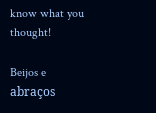know what you thought!

Beijos e abraços